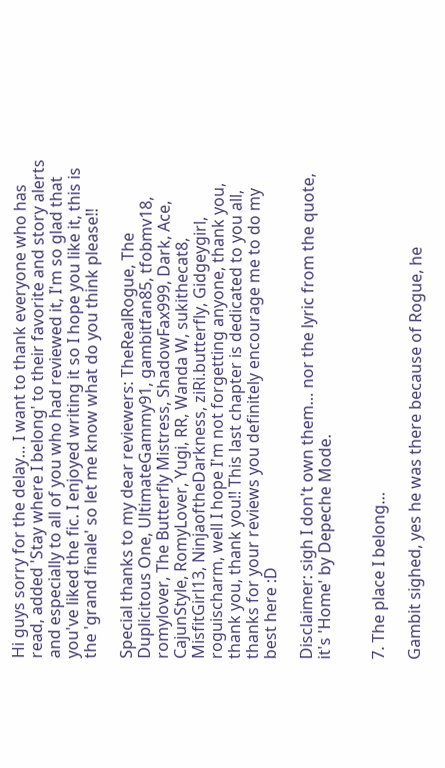Hi guys sorry for the delay… I want to thank everyone who has read, added 'Stay where I belong' to their favorite and story alerts and especially to all of you who had reviewed it, I'm so glad that you've liked the fic. I enjoyed writing it so I hope you like it, this is the 'grand finale' so let me know what do you think please!!

Special thanks to my dear reviewers: TheRealRogue, The Duplicitous One, UltimateGammy91, gambitfan85, tfobmv18, romylover, The Butterfly Mistress, ShadowFax999, Dark, Ace, CajunStyle, RomyLover, Yugi, RR, Wanda W, sukithecat8, MisfitGirl13, NinjaoftheDarkness, ziRi.butterfly, Gidgeygirl, roguischarm, well I hope I'm not forgetting anyone, thank you, thank you, thank you!! This last chapter is dedicated to you all, thanks for your reviews you definitely encourage me to do my best here :D

Disclaimer: sigh I don't own them… nor the lyric from the quote, it's 'Home' by Depeche Mode.


7. The place I belong…

Gambit sighed, yes he was there because of Rogue, he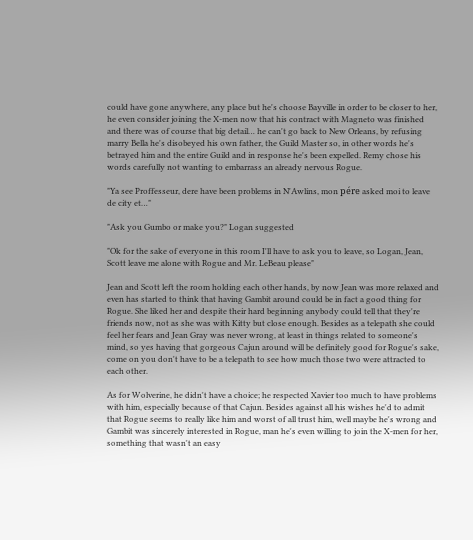could have gone anywhere, any place but he's choose Bayville in order to be closer to her, he even consider joining the X-men now that his contract with Magneto was finished and there was of course that big detail… he can't go back to New Orleans, by refusing marry Bella he's disobeyed his own father, the Guild Master so, in other words he's betrayed him and the entire Guild and in response he's been expelled. Remy chose his words carefully not wanting to embarrass an already nervous Rogue.

"Ya see Proffesseur, dere have been problems in N'Awlins, mon pére asked moi to leave de city et…"

"Ask you Gumbo or make you?" Logan suggested

"Ok for the sake of everyone in this room I'll have to ask you to leave, so Logan, Jean, Scott leave me alone with Rogue and Mr. LeBeau please"

Jean and Scott left the room holding each other hands, by now Jean was more relaxed and even has started to think that having Gambit around could be in fact a good thing for Rogue. She liked her and despite their hard beginning anybody could tell that they're friends now, not as she was with Kitty but close enough. Besides as a telepath she could feel her fears and Jean Gray was never wrong, at least in things related to someone's mind, so yes having that gorgeous Cajun around will be definitely good for Rogue's sake, come on you don't have to be a telepath to see how much those two were attracted to each other.

As for Wolverine, he didn't have a choice; he respected Xavier too much to have problems with him, especially because of that Cajun. Besides against all his wishes he'd to admit that Rogue seems to really like him and worst of all trust him, well maybe he's wrong and Gambit was sincerely interested in Rogue, man he's even willing to join the X-men for her, something that wasn't an easy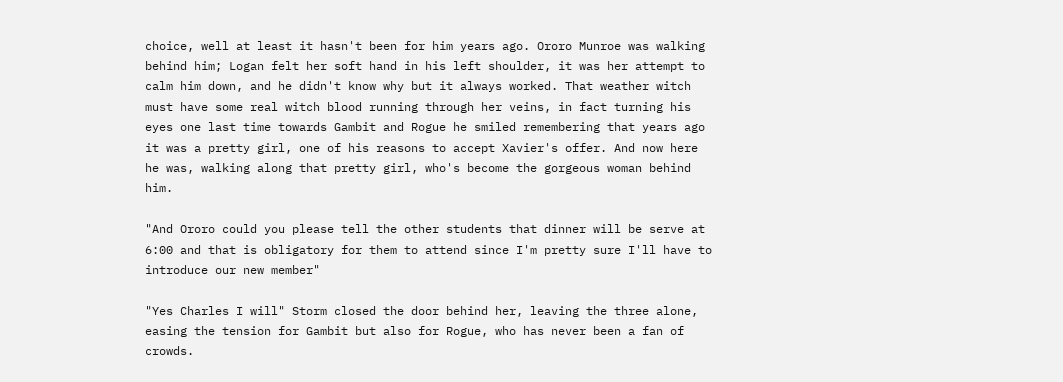choice, well at least it hasn't been for him years ago. Ororo Munroe was walking behind him; Logan felt her soft hand in his left shoulder, it was her attempt to calm him down, and he didn't know why but it always worked. That weather witch must have some real witch blood running through her veins, in fact turning his eyes one last time towards Gambit and Rogue he smiled remembering that years ago it was a pretty girl, one of his reasons to accept Xavier's offer. And now here he was, walking along that pretty girl, who's become the gorgeous woman behind him.

"And Ororo could you please tell the other students that dinner will be serve at 6:00 and that is obligatory for them to attend since I'm pretty sure I'll have to introduce our new member"

"Yes Charles I will" Storm closed the door behind her, leaving the three alone, easing the tension for Gambit but also for Rogue, who has never been a fan of crowds.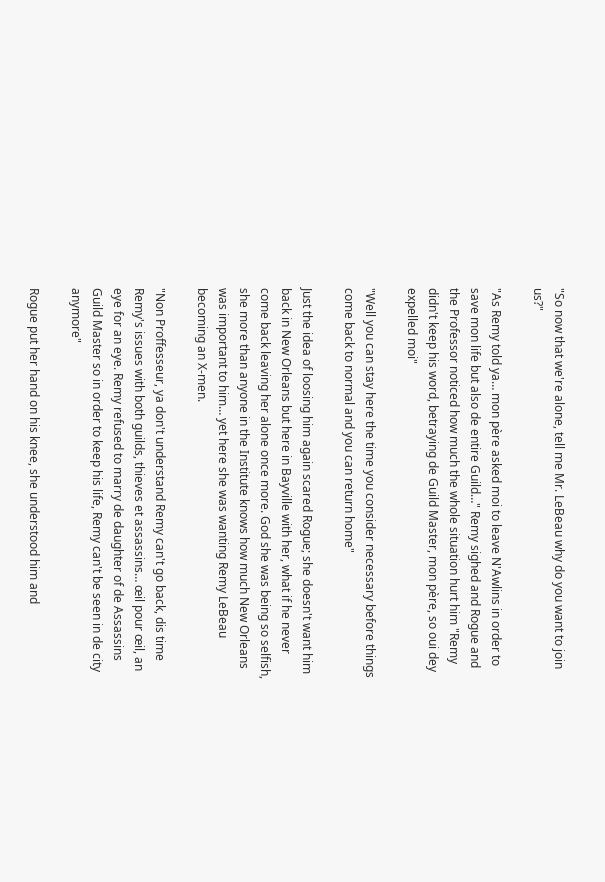"So now that we're alone, tell me Mr. LeBeau why do you want to join us?"

"As Remy told ya… mon père asked moi to leave N'Awlins in order to save mon life but also de entire Guild…" Remy sighed and Rogue and the Professor noticed how much the whole situation hurt him "Remy didn't keep his word, betraying de Guild Master, mon père, so oui dey expelled moi"

"Well you can stay here the time you consider necessary before things come back to normal and you can return home"

Just the idea of loosing him again scared Rogue; she doesn't want him back in New Orleans but here in Bayville with her, what if he never come back leaving her alone once more. God she was being so selfish, she more than anyone in the Institute knows how much New Orleans was important to him… yet here she was wanting Remy LeBeau becoming an X-men.

"Non Proffesseur, ya don't understand Remy can't go back, dis time Remy's issues with both guilds, thieves et assassins… œil pour œil, an eye for an eye. Remy refused to marry de daughter of de Assassins Guild Master so in order to keep his life, Remy can't be seen in de city anymore"

Rogue put her hand on his knee, she understood him and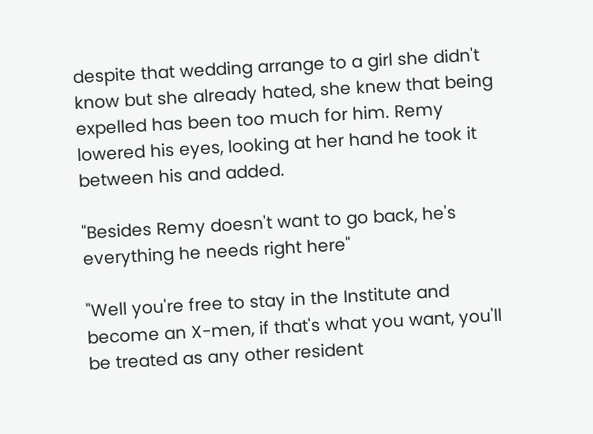despite that wedding arrange to a girl she didn't know but she already hated, she knew that being expelled has been too much for him. Remy lowered his eyes, looking at her hand he took it between his and added.

"Besides Remy doesn't want to go back, he's everything he needs right here"

"Well you're free to stay in the Institute and become an X-men, if that's what you want, you'll be treated as any other resident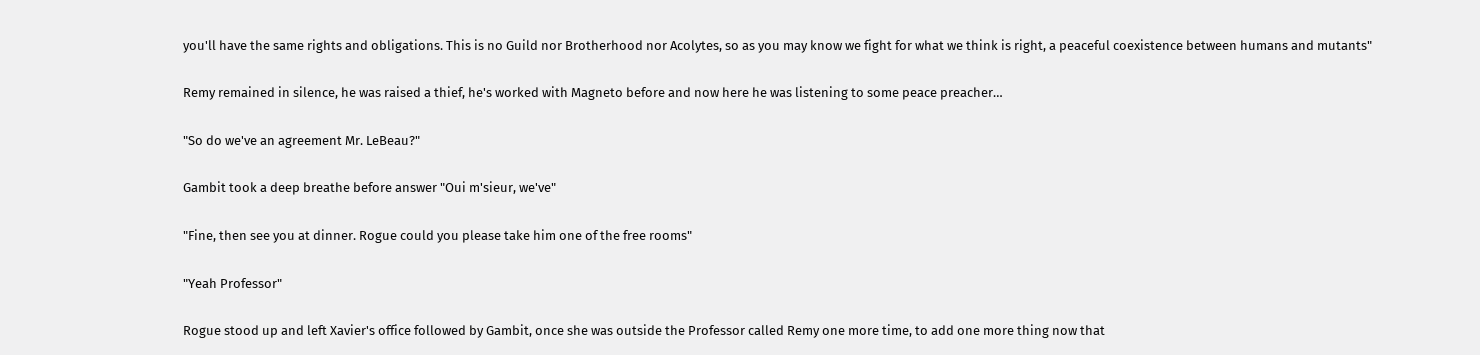you'll have the same rights and obligations. This is no Guild nor Brotherhood nor Acolytes, so as you may know we fight for what we think is right, a peaceful coexistence between humans and mutants"

Remy remained in silence, he was raised a thief, he's worked with Magneto before and now here he was listening to some peace preacher…

"So do we've an agreement Mr. LeBeau?"

Gambit took a deep breathe before answer "Oui m'sieur, we've"

"Fine, then see you at dinner. Rogue could you please take him one of the free rooms"

"Yeah Professor"

Rogue stood up and left Xavier's office followed by Gambit, once she was outside the Professor called Remy one more time, to add one more thing now that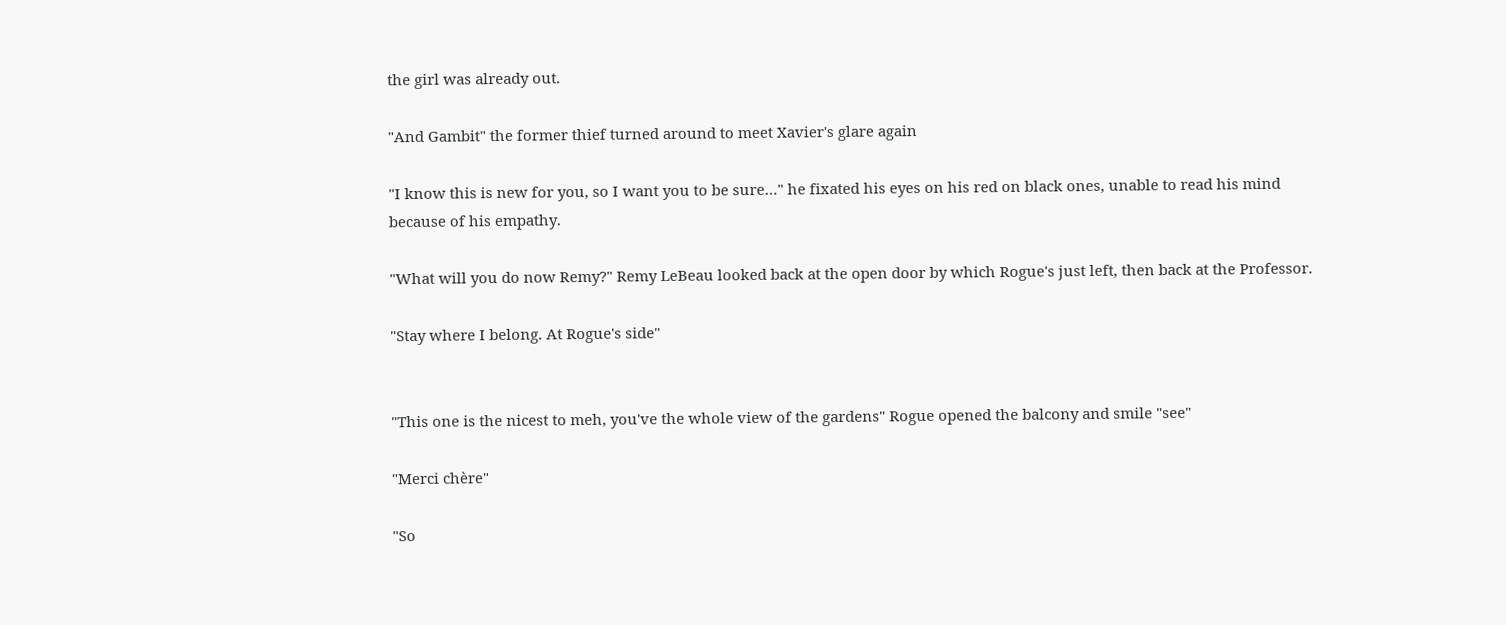the girl was already out.

"And Gambit" the former thief turned around to meet Xavier's glare again

"I know this is new for you, so I want you to be sure…" he fixated his eyes on his red on black ones, unable to read his mind because of his empathy.

"What will you do now Remy?" Remy LeBeau looked back at the open door by which Rogue's just left, then back at the Professor.

"Stay where I belong. At Rogue's side"


"This one is the nicest to meh, you've the whole view of the gardens" Rogue opened the balcony and smile "see"

"Merci chère"

"So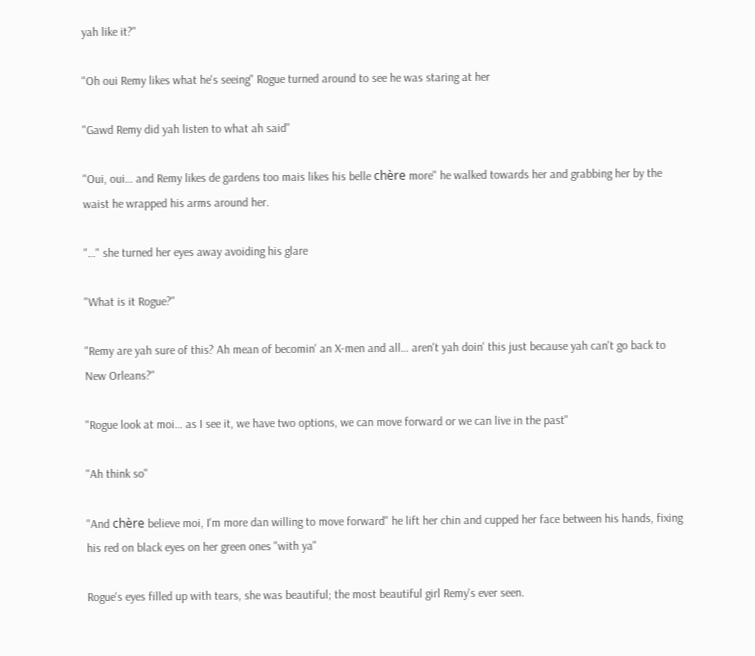yah like it?"

"Oh oui Remy likes what he's seeing" Rogue turned around to see he was staring at her

"Gawd Remy did yah listen to what ah said"

"Oui, oui… and Remy likes de gardens too mais likes his belle chère more" he walked towards her and grabbing her by the waist he wrapped his arms around her.

"…" she turned her eyes away avoiding his glare

"What is it Rogue?"

"Remy are yah sure of this? Ah mean of becomin' an X-men and all… aren't yah doin' this just because yah can't go back to New Orleans?"

"Rogue look at moi… as I see it, we have two options, we can move forward or we can live in the past"

"Ah think so"

"And chère believe moi, I'm more dan willing to move forward" he lift her chin and cupped her face between his hands, fixing his red on black eyes on her green ones "with ya"

Rogue's eyes filled up with tears, she was beautiful; the most beautiful girl Remy's ever seen.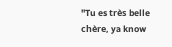"Tu es très belle chère, ya know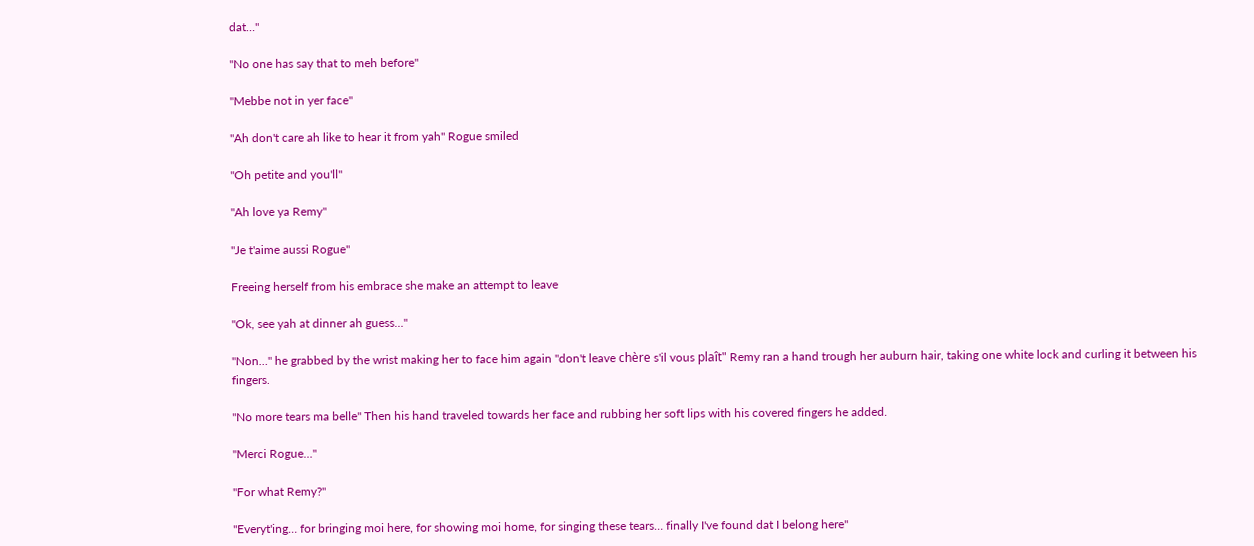dat…"

"No one has say that to meh before"

"Mebbe not in yer face"

"Ah don't care ah like to hear it from yah" Rogue smiled

"Oh petite and you'll"

"Ah love ya Remy"

"Je t'aime aussi Rogue"

Freeing herself from his embrace she make an attempt to leave

"Ok, see yah at dinner ah guess…"

"Non…" he grabbed by the wrist making her to face him again "don't leave chère s'il vous plaît" Remy ran a hand trough her auburn hair, taking one white lock and curling it between his fingers.

"No more tears ma belle" Then his hand traveled towards her face and rubbing her soft lips with his covered fingers he added.

"Merci Rogue…"

"For what Remy?"

"Everyt'ing… for bringing moi here, for showing moi home, for singing these tears… finally I've found dat I belong here"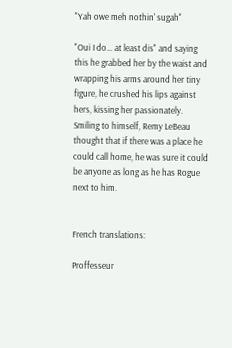"Yah owe meh nothin' sugah"

"Oui I do… at least dis" and saying this he grabbed her by the waist and wrapping his arms around her tiny figure, he crushed his lips against hers, kissing her passionately. Smiling to himself, Remy LeBeau thought that if there was a place he could call home, he was sure it could be anyone as long as he has Rogue next to him.


French translations:

Proffesseur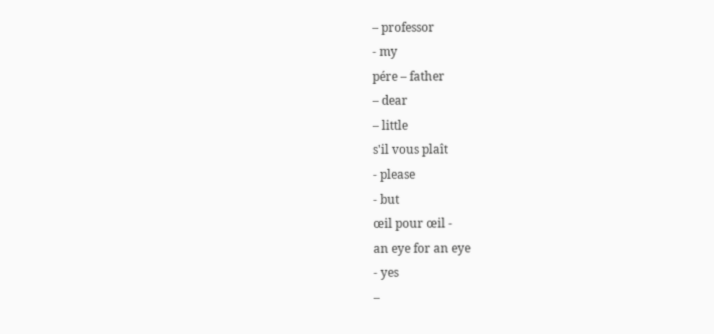– professor
- my
pére – father
– dear
– little
s'il vous plaît
- please
- but
œil pour œil -
an eye for an eye
- yes
–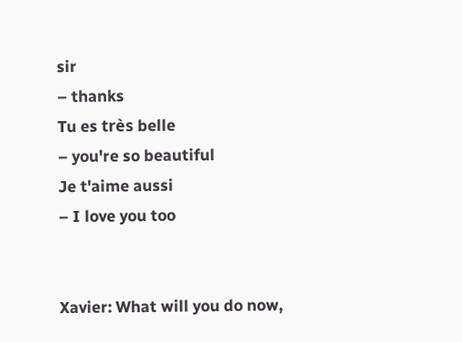sir
– thanks
Tu es très belle
– you're so beautiful
Je t'aime aussi
– I love you too


Xavier: What will you do now,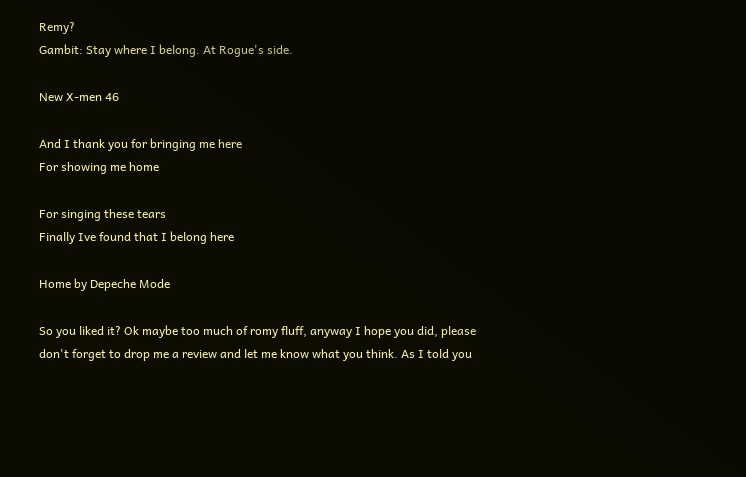Remy?
Gambit: Stay where I belong. At Rogue's side.

New X-men 46

And I thank you for bringing me here
For showing me home

For singing these tears
Finally Ive found that I belong here

Home by Depeche Mode

So you liked it? Ok maybe too much of romy fluff, anyway I hope you did, please don't forget to drop me a review and let me know what you think. As I told you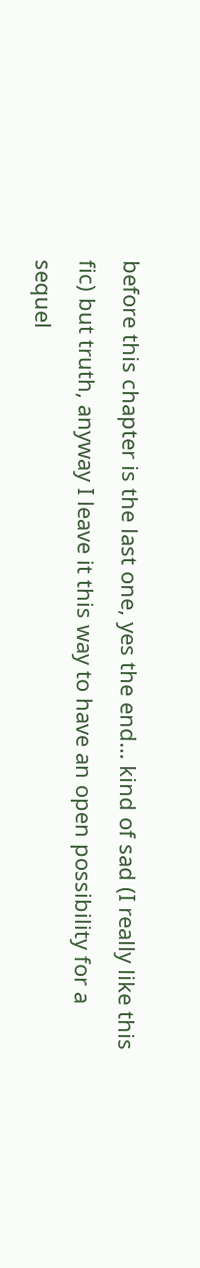before this chapter is the last one, yes the end… kind of sad (I really like this fic) but truth, anyway I leave it this way to have an open possibility for a sequel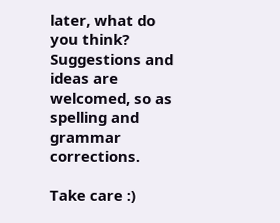later, what do you think? Suggestions and ideas are welcomed, so as spelling and grammar corrections.

Take care :)